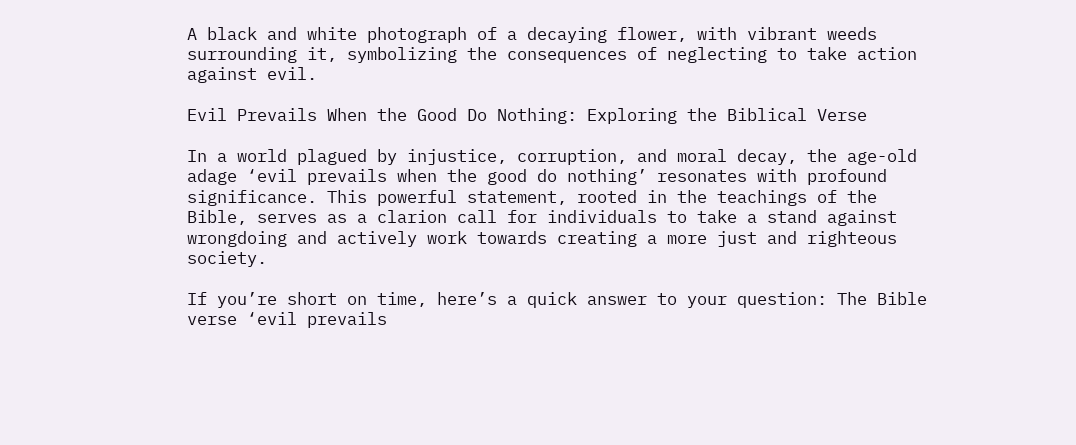A black and white photograph of a decaying flower, with vibrant weeds surrounding it, symbolizing the consequences of neglecting to take action against evil.

Evil Prevails When the Good Do Nothing: Exploring the Biblical Verse

In a world plagued by injustice, corruption, and moral decay, the age-old adage ‘evil prevails when the good do nothing’ resonates with profound significance. This powerful statement, rooted in the teachings of the Bible, serves as a clarion call for individuals to take a stand against wrongdoing and actively work towards creating a more just and righteous society.

If you’re short on time, here’s a quick answer to your question: The Bible verse ‘evil prevails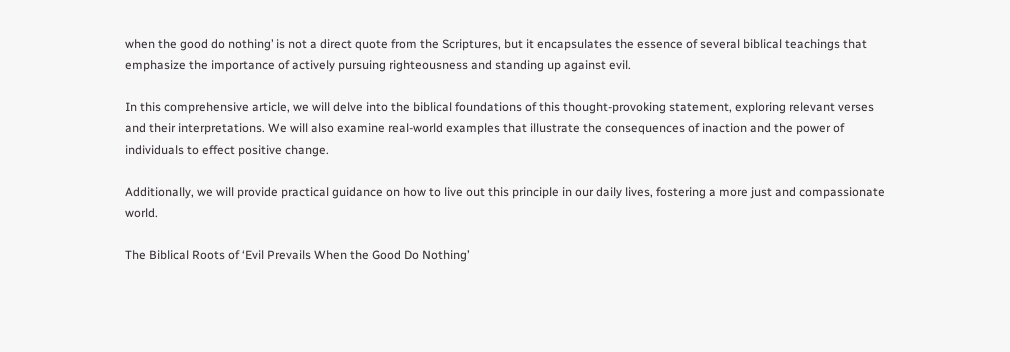when the good do nothing’ is not a direct quote from the Scriptures, but it encapsulates the essence of several biblical teachings that emphasize the importance of actively pursuing righteousness and standing up against evil.

In this comprehensive article, we will delve into the biblical foundations of this thought-provoking statement, exploring relevant verses and their interpretations. We will also examine real-world examples that illustrate the consequences of inaction and the power of individuals to effect positive change.

Additionally, we will provide practical guidance on how to live out this principle in our daily lives, fostering a more just and compassionate world.

The Biblical Roots of ‘Evil Prevails When the Good Do Nothing’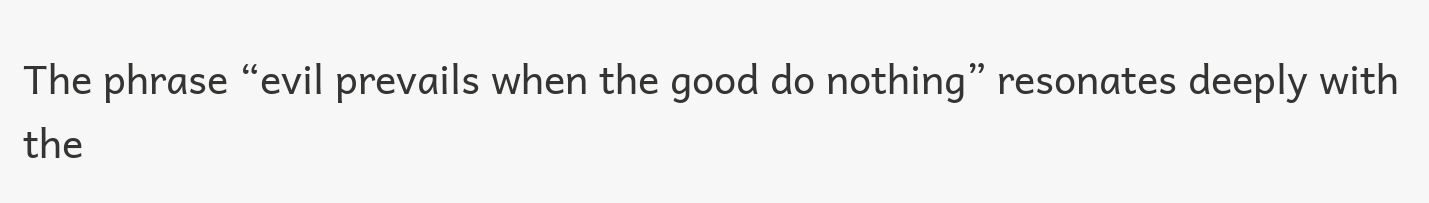The phrase “evil prevails when the good do nothing” resonates deeply with the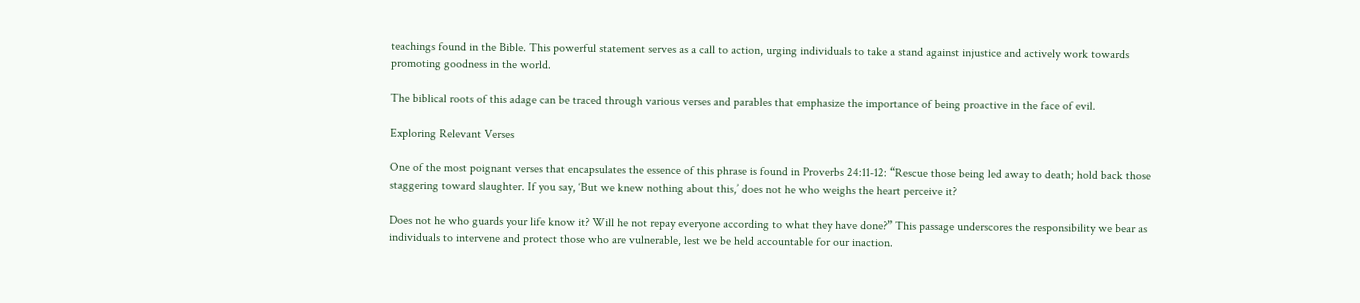teachings found in the Bible. This powerful statement serves as a call to action, urging individuals to take a stand against injustice and actively work towards promoting goodness in the world.

The biblical roots of this adage can be traced through various verses and parables that emphasize the importance of being proactive in the face of evil.

Exploring Relevant Verses

One of the most poignant verses that encapsulates the essence of this phrase is found in Proverbs 24:11-12: “Rescue those being led away to death; hold back those staggering toward slaughter. If you say, ‘But we knew nothing about this,’ does not he who weighs the heart perceive it?

Does not he who guards your life know it? Will he not repay everyone according to what they have done?” This passage underscores the responsibility we bear as individuals to intervene and protect those who are vulnerable, lest we be held accountable for our inaction.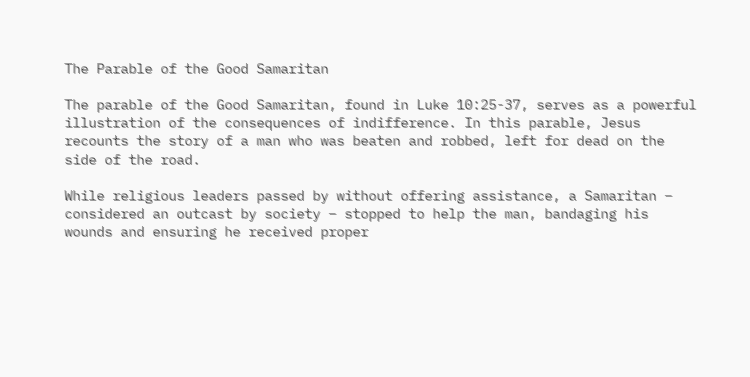The Parable of the Good Samaritan

The parable of the Good Samaritan, found in Luke 10:25-37, serves as a powerful illustration of the consequences of indifference. In this parable, Jesus recounts the story of a man who was beaten and robbed, left for dead on the side of the road.

While religious leaders passed by without offering assistance, a Samaritan – considered an outcast by society – stopped to help the man, bandaging his wounds and ensuring he received proper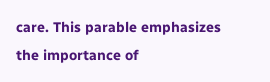care. This parable emphasizes the importance of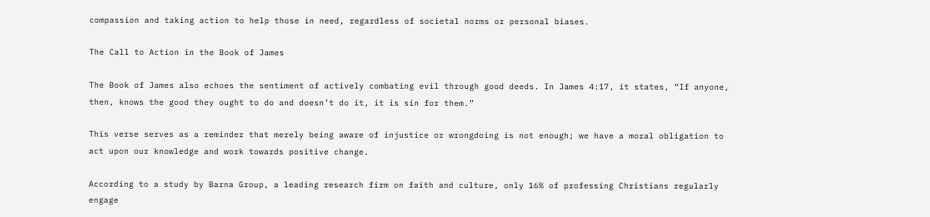compassion and taking action to help those in need, regardless of societal norms or personal biases.

The Call to Action in the Book of James

The Book of James also echoes the sentiment of actively combating evil through good deeds. In James 4:17, it states, “If anyone, then, knows the good they ought to do and doesn’t do it, it is sin for them.”

This verse serves as a reminder that merely being aware of injustice or wrongdoing is not enough; we have a moral obligation to act upon our knowledge and work towards positive change.

According to a study by Barna Group, a leading research firm on faith and culture, only 16% of professing Christians regularly engage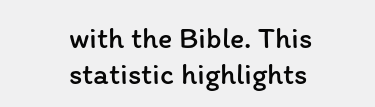with the Bible. This statistic highlights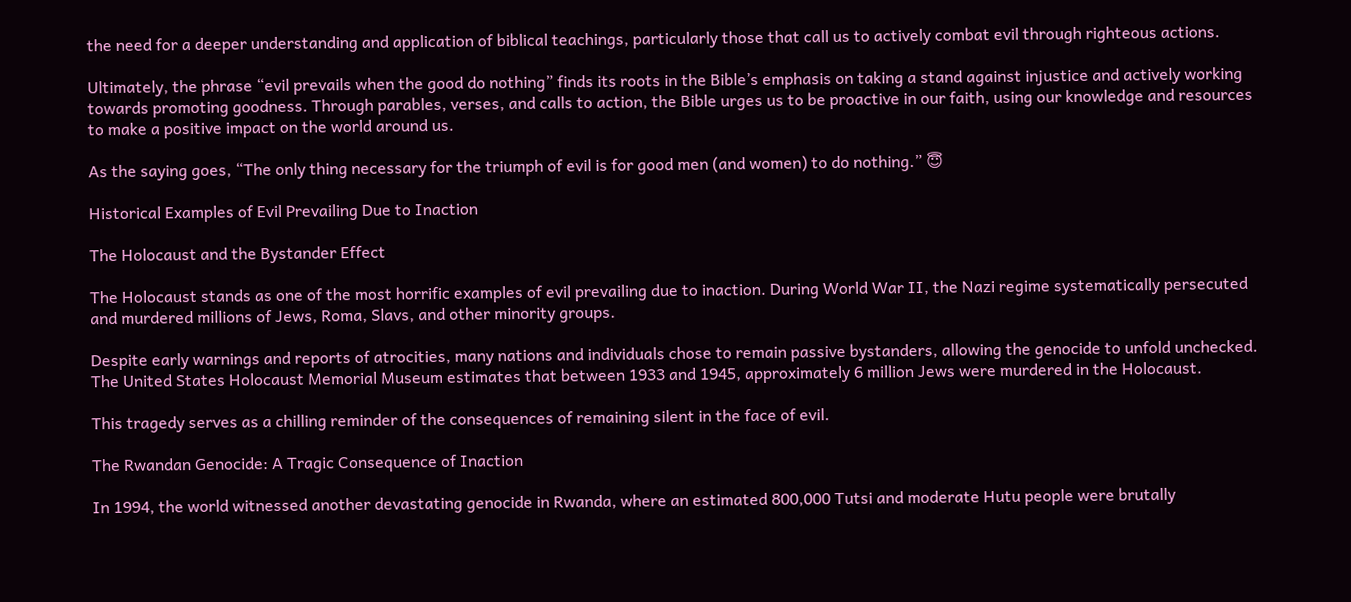the need for a deeper understanding and application of biblical teachings, particularly those that call us to actively combat evil through righteous actions.

Ultimately, the phrase “evil prevails when the good do nothing” finds its roots in the Bible’s emphasis on taking a stand against injustice and actively working towards promoting goodness. Through parables, verses, and calls to action, the Bible urges us to be proactive in our faith, using our knowledge and resources to make a positive impact on the world around us.

As the saying goes, “The only thing necessary for the triumph of evil is for good men (and women) to do nothing.” 😇

Historical Examples of Evil Prevailing Due to Inaction

The Holocaust and the Bystander Effect

The Holocaust stands as one of the most horrific examples of evil prevailing due to inaction. During World War II, the Nazi regime systematically persecuted and murdered millions of Jews, Roma, Slavs, and other minority groups.

Despite early warnings and reports of atrocities, many nations and individuals chose to remain passive bystanders, allowing the genocide to unfold unchecked. The United States Holocaust Memorial Museum estimates that between 1933 and 1945, approximately 6 million Jews were murdered in the Holocaust.

This tragedy serves as a chilling reminder of the consequences of remaining silent in the face of evil.

The Rwandan Genocide: A Tragic Consequence of Inaction

In 1994, the world witnessed another devastating genocide in Rwanda, where an estimated 800,000 Tutsi and moderate Hutu people were brutally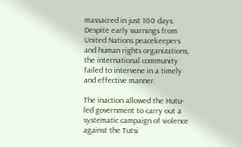massacred in just 100 days. Despite early warnings from United Nations peacekeepers and human rights organizations, the international community failed to intervene in a timely and effective manner.

The inaction allowed the Hutu-led government to carry out a systematic campaign of violence against the Tutsi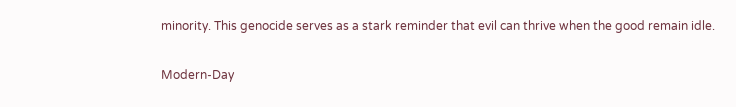minority. This genocide serves as a stark reminder that evil can thrive when the good remain idle.

Modern-Day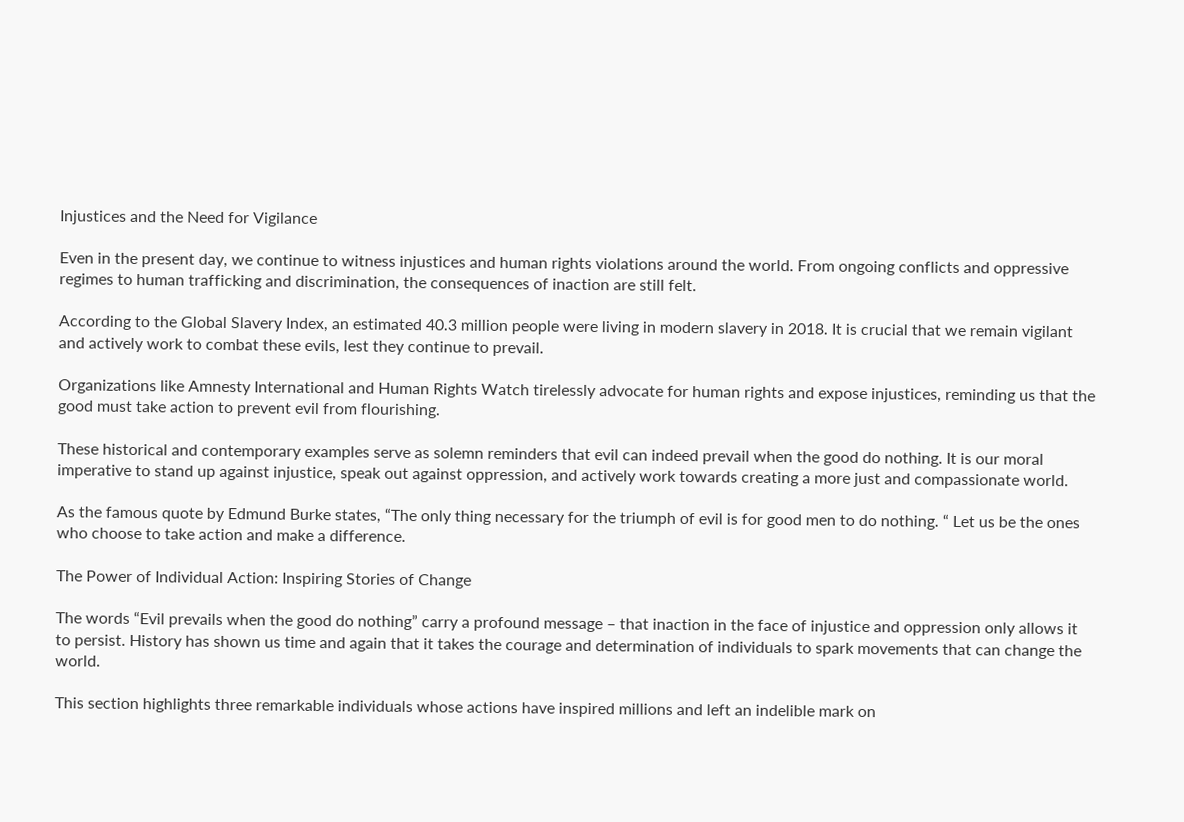Injustices and the Need for Vigilance

Even in the present day, we continue to witness injustices and human rights violations around the world. From ongoing conflicts and oppressive regimes to human trafficking and discrimination, the consequences of inaction are still felt.

According to the Global Slavery Index, an estimated 40.3 million people were living in modern slavery in 2018. It is crucial that we remain vigilant and actively work to combat these evils, lest they continue to prevail.

Organizations like Amnesty International and Human Rights Watch tirelessly advocate for human rights and expose injustices, reminding us that the good must take action to prevent evil from flourishing.

These historical and contemporary examples serve as solemn reminders that evil can indeed prevail when the good do nothing. It is our moral imperative to stand up against injustice, speak out against oppression, and actively work towards creating a more just and compassionate world.

As the famous quote by Edmund Burke states, “The only thing necessary for the triumph of evil is for good men to do nothing. “ Let us be the ones who choose to take action and make a difference.

The Power of Individual Action: Inspiring Stories of Change

The words “Evil prevails when the good do nothing” carry a profound message – that inaction in the face of injustice and oppression only allows it to persist. History has shown us time and again that it takes the courage and determination of individuals to spark movements that can change the world.

This section highlights three remarkable individuals whose actions have inspired millions and left an indelible mark on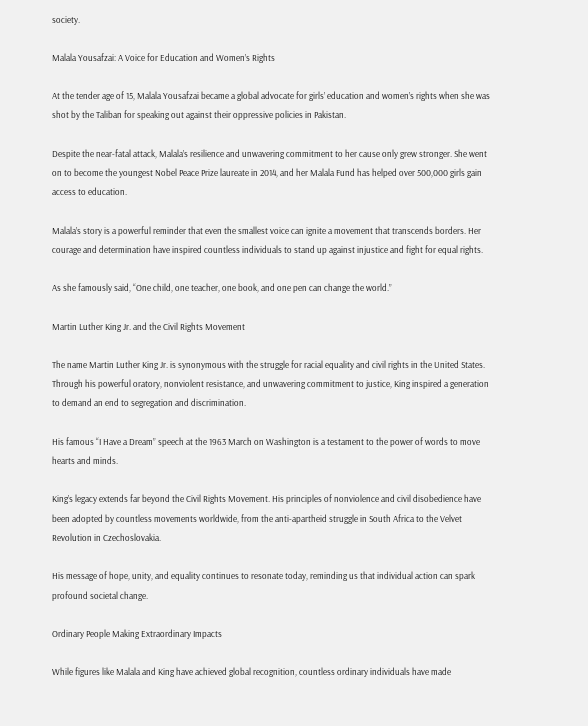society.

Malala Yousafzai: A Voice for Education and Women’s Rights

At the tender age of 15, Malala Yousafzai became a global advocate for girls’ education and women’s rights when she was shot by the Taliban for speaking out against their oppressive policies in Pakistan.

Despite the near-fatal attack, Malala’s resilience and unwavering commitment to her cause only grew stronger. She went on to become the youngest Nobel Peace Prize laureate in 2014, and her Malala Fund has helped over 500,000 girls gain access to education.

Malala’s story is a powerful reminder that even the smallest voice can ignite a movement that transcends borders. Her courage and determination have inspired countless individuals to stand up against injustice and fight for equal rights.

As she famously said, “One child, one teacher, one book, and one pen can change the world.”

Martin Luther King Jr. and the Civil Rights Movement

The name Martin Luther King Jr. is synonymous with the struggle for racial equality and civil rights in the United States. Through his powerful oratory, nonviolent resistance, and unwavering commitment to justice, King inspired a generation to demand an end to segregation and discrimination.

His famous “I Have a Dream” speech at the 1963 March on Washington is a testament to the power of words to move hearts and minds.

King’s legacy extends far beyond the Civil Rights Movement. His principles of nonviolence and civil disobedience have been adopted by countless movements worldwide, from the anti-apartheid struggle in South Africa to the Velvet Revolution in Czechoslovakia.

His message of hope, unity, and equality continues to resonate today, reminding us that individual action can spark profound societal change.

Ordinary People Making Extraordinary Impacts

While figures like Malala and King have achieved global recognition, countless ordinary individuals have made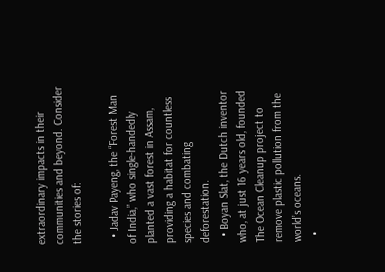extraordinary impacts in their communities and beyond. Consider the stories of:

  • Jadav Payeng, the “Forest Man of India,” who single-handedly planted a vast forest in Assam, providing a habitat for countless species and combating deforestation.
  • Boyan Slat, the Dutch inventor who, at just 16 years old, founded The Ocean Cleanup project to remove plastic pollution from the world’s oceans.
  •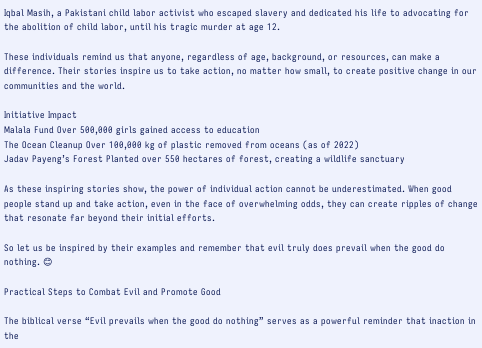Iqbal Masih, a Pakistani child labor activist who escaped slavery and dedicated his life to advocating for the abolition of child labor, until his tragic murder at age 12.

These individuals remind us that anyone, regardless of age, background, or resources, can make a difference. Their stories inspire us to take action, no matter how small, to create positive change in our communities and the world.

Initiative Impact
Malala Fund Over 500,000 girls gained access to education
The Ocean Cleanup Over 100,000 kg of plastic removed from oceans (as of 2022)
Jadav Payeng’s Forest Planted over 550 hectares of forest, creating a wildlife sanctuary

As these inspiring stories show, the power of individual action cannot be underestimated. When good people stand up and take action, even in the face of overwhelming odds, they can create ripples of change that resonate far beyond their initial efforts.

So let us be inspired by their examples and remember that evil truly does prevail when the good do nothing. 😊

Practical Steps to Combat Evil and Promote Good

The biblical verse “Evil prevails when the good do nothing” serves as a powerful reminder that inaction in the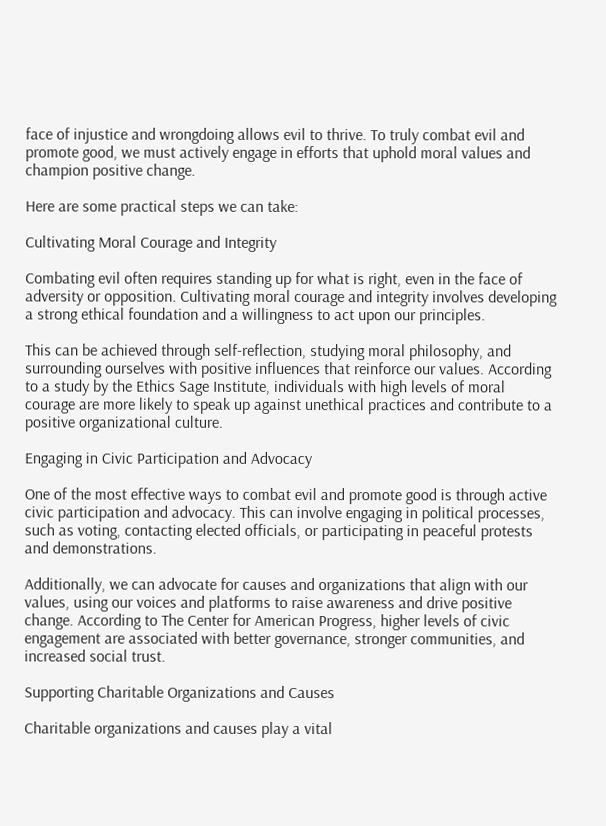face of injustice and wrongdoing allows evil to thrive. To truly combat evil and promote good, we must actively engage in efforts that uphold moral values and champion positive change.

Here are some practical steps we can take:

Cultivating Moral Courage and Integrity

Combating evil often requires standing up for what is right, even in the face of adversity or opposition. Cultivating moral courage and integrity involves developing a strong ethical foundation and a willingness to act upon our principles.

This can be achieved through self-reflection, studying moral philosophy, and surrounding ourselves with positive influences that reinforce our values. According to a study by the Ethics Sage Institute, individuals with high levels of moral courage are more likely to speak up against unethical practices and contribute to a positive organizational culture.

Engaging in Civic Participation and Advocacy

One of the most effective ways to combat evil and promote good is through active civic participation and advocacy. This can involve engaging in political processes, such as voting, contacting elected officials, or participating in peaceful protests and demonstrations.

Additionally, we can advocate for causes and organizations that align with our values, using our voices and platforms to raise awareness and drive positive change. According to The Center for American Progress, higher levels of civic engagement are associated with better governance, stronger communities, and increased social trust.

Supporting Charitable Organizations and Causes

Charitable organizations and causes play a vital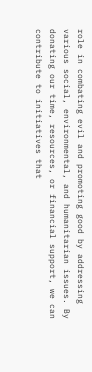role in combating evil and promoting good by addressing various social, environmental, and humanitarian issues. By donating our time, resources, or financial support, we can contribute to initiatives that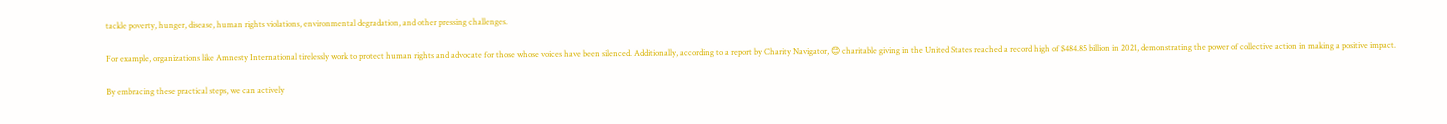tackle poverty, hunger, disease, human rights violations, environmental degradation, and other pressing challenges.

For example, organizations like Amnesty International tirelessly work to protect human rights and advocate for those whose voices have been silenced. Additionally, according to a report by Charity Navigator, 😊 charitable giving in the United States reached a record high of $484.85 billion in 2021, demonstrating the power of collective action in making a positive impact.

By embracing these practical steps, we can actively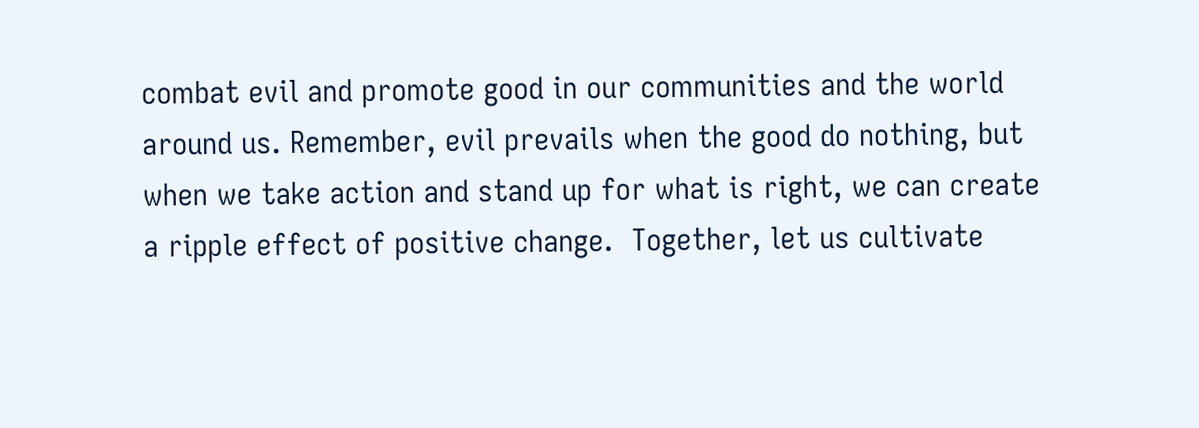combat evil and promote good in our communities and the world around us. Remember, evil prevails when the good do nothing, but when we take action and stand up for what is right, we can create a ripple effect of positive change.  Together, let us cultivate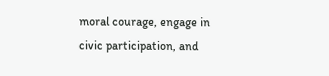moral courage, engage in civic participation, and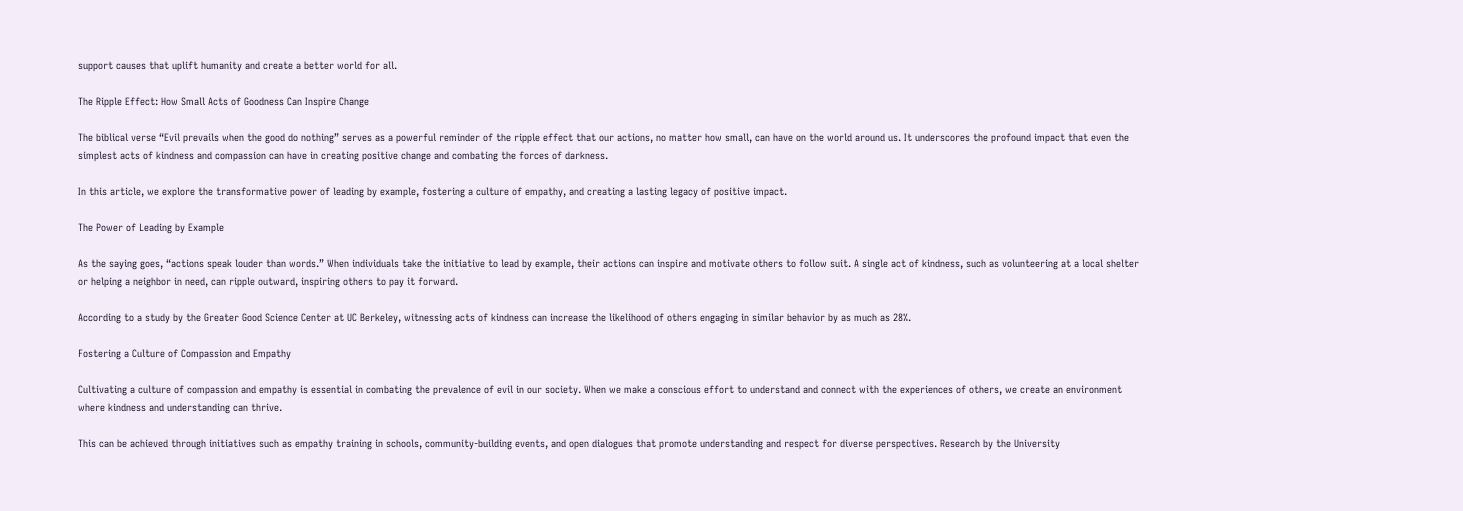support causes that uplift humanity and create a better world for all.

The Ripple Effect: How Small Acts of Goodness Can Inspire Change

The biblical verse “Evil prevails when the good do nothing” serves as a powerful reminder of the ripple effect that our actions, no matter how small, can have on the world around us. It underscores the profound impact that even the simplest acts of kindness and compassion can have in creating positive change and combating the forces of darkness.

In this article, we explore the transformative power of leading by example, fostering a culture of empathy, and creating a lasting legacy of positive impact.

The Power of Leading by Example

As the saying goes, “actions speak louder than words.” When individuals take the initiative to lead by example, their actions can inspire and motivate others to follow suit. A single act of kindness, such as volunteering at a local shelter or helping a neighbor in need, can ripple outward, inspiring others to pay it forward.

According to a study by the Greater Good Science Center at UC Berkeley, witnessing acts of kindness can increase the likelihood of others engaging in similar behavior by as much as 28%.

Fostering a Culture of Compassion and Empathy

Cultivating a culture of compassion and empathy is essential in combating the prevalence of evil in our society. When we make a conscious effort to understand and connect with the experiences of others, we create an environment where kindness and understanding can thrive.

This can be achieved through initiatives such as empathy training in schools, community-building events, and open dialogues that promote understanding and respect for diverse perspectives. Research by the University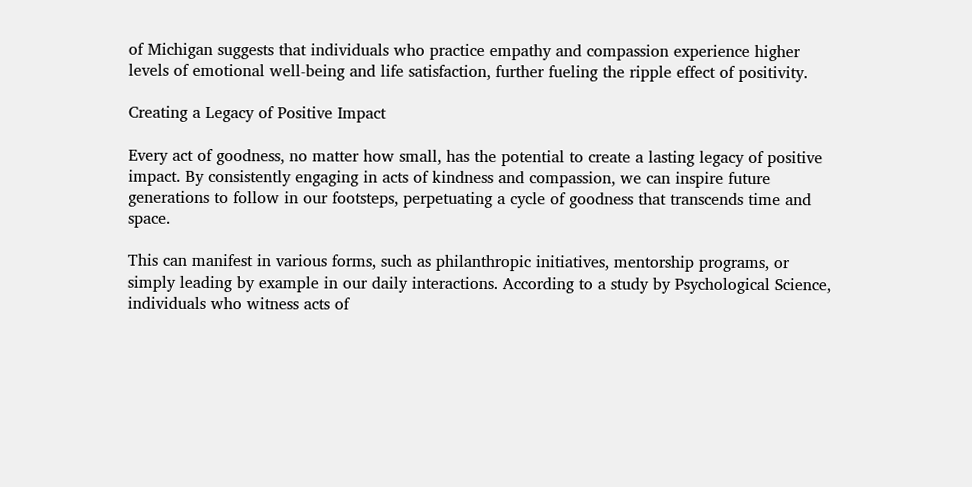of Michigan suggests that individuals who practice empathy and compassion experience higher levels of emotional well-being and life satisfaction, further fueling the ripple effect of positivity.

Creating a Legacy of Positive Impact

Every act of goodness, no matter how small, has the potential to create a lasting legacy of positive impact. By consistently engaging in acts of kindness and compassion, we can inspire future generations to follow in our footsteps, perpetuating a cycle of goodness that transcends time and space.

This can manifest in various forms, such as philanthropic initiatives, mentorship programs, or simply leading by example in our daily interactions. According to a study by Psychological Science, individuals who witness acts of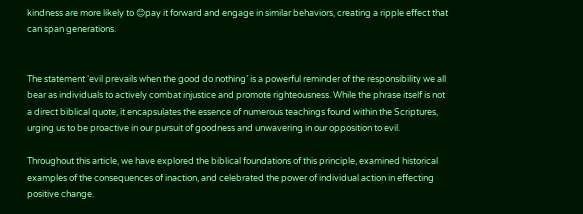kindness are more likely to 😊pay it forward and engage in similar behaviors, creating a ripple effect that can span generations.


The statement ‘evil prevails when the good do nothing’ is a powerful reminder of the responsibility we all bear as individuals to actively combat injustice and promote righteousness. While the phrase itself is not a direct biblical quote, it encapsulates the essence of numerous teachings found within the Scriptures, urging us to be proactive in our pursuit of goodness and unwavering in our opposition to evil.

Throughout this article, we have explored the biblical foundations of this principle, examined historical examples of the consequences of inaction, and celebrated the power of individual action in effecting positive change.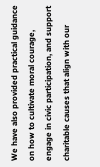We have also provided practical guidance on how to cultivate moral courage, engage in civic participation, and support charitable causes that align with our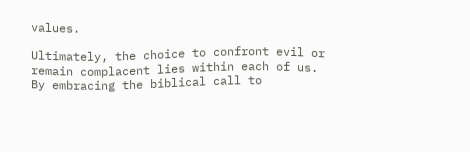values.

Ultimately, the choice to confront evil or remain complacent lies within each of us. By embracing the biblical call to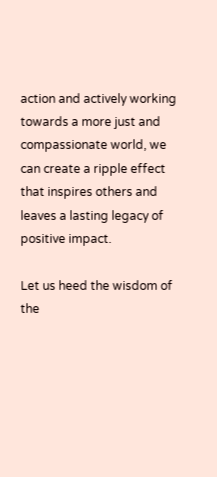action and actively working towards a more just and compassionate world, we can create a ripple effect that inspires others and leaves a lasting legacy of positive impact.

Let us heed the wisdom of the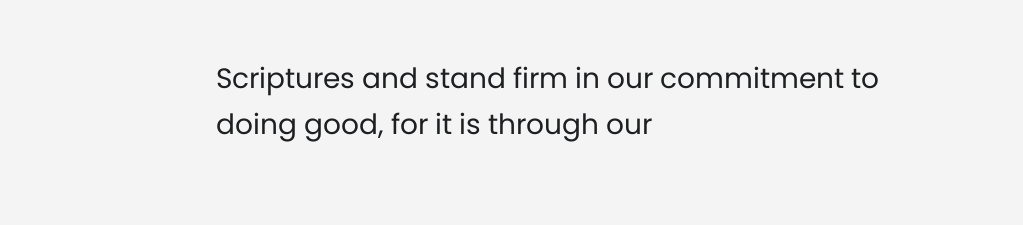Scriptures and stand firm in our commitment to doing good, for it is through our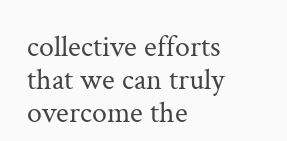collective efforts that we can truly overcome the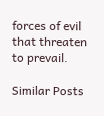forces of evil that threaten to prevail.

Similar Posts